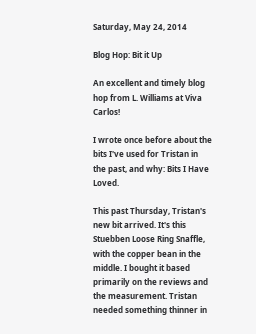Saturday, May 24, 2014

Blog Hop: Bit it Up

An excellent and timely blog hop from L. Williams at Viva Carlos!

I wrote once before about the bits I've used for Tristan in the past, and why: Bits I Have Loved.

This past Thursday, Tristan's new bit arrived. It's this Stuebben Loose Ring Snaffle, with the copper bean in the middle. I bought it based primarily on the reviews and the measurement. Tristan needed something thinner in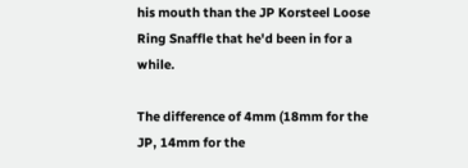his mouth than the JP Korsteel Loose Ring Snaffle that he'd been in for a while.

The difference of 4mm (18mm for the JP, 14mm for the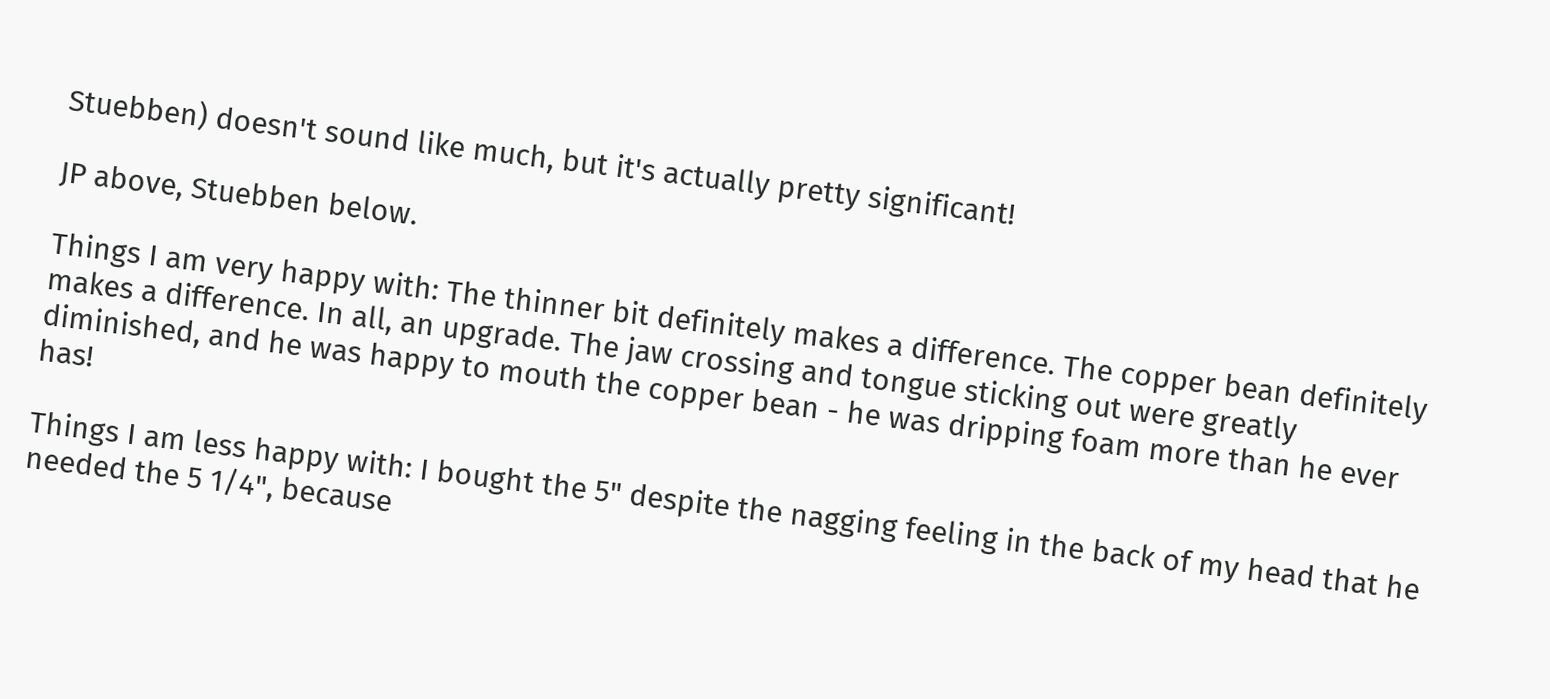Stuebben) doesn't sound like much, but it's actually pretty significant!

JP above, Stuebben below.

Things I am very happy with: The thinner bit definitely makes a difference. The copper bean definitely makes a difference. In all, an upgrade. The jaw crossing and tongue sticking out were greatly diminished, and he was happy to mouth the copper bean - he was dripping foam more than he ever has!

Things I am less happy with: I bought the 5" despite the nagging feeling in the back of my head that he needed the 5 1/4", because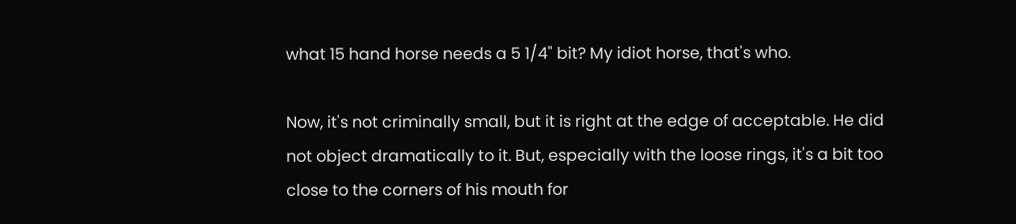what 15 hand horse needs a 5 1/4" bit? My idiot horse, that's who.

Now, it's not criminally small, but it is right at the edge of acceptable. He did not object dramatically to it. But, especially with the loose rings, it's a bit too close to the corners of his mouth for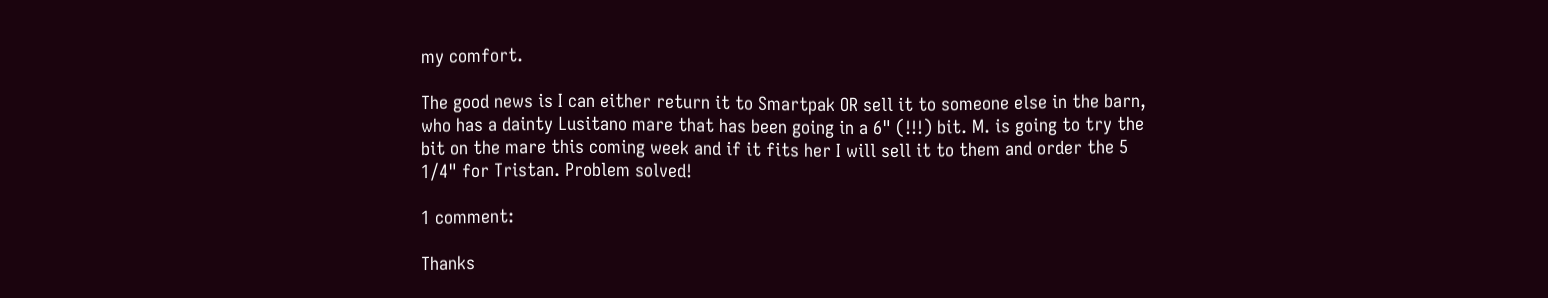my comfort.

The good news is I can either return it to Smartpak OR sell it to someone else in the barn, who has a dainty Lusitano mare that has been going in a 6" (!!!) bit. M. is going to try the bit on the mare this coming week and if it fits her I will sell it to them and order the 5 1/4" for Tristan. Problem solved!

1 comment:

Thanks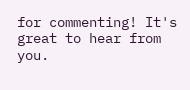for commenting! It's great to hear from you.